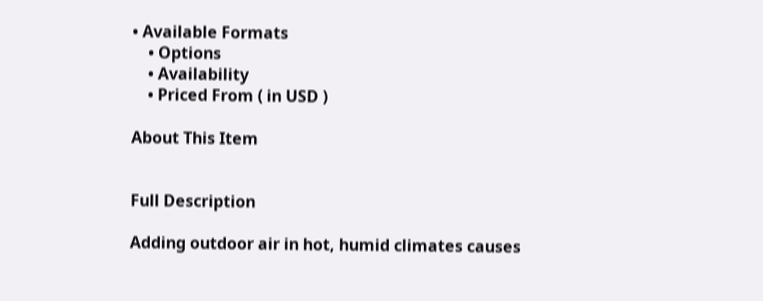• Available Formats
    • Options
    • Availability
    • Priced From ( in USD )

About This Item


Full Description

Adding outdoor air in hot, humid climates causes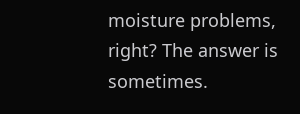moisture problems, right? The answer is sometimes.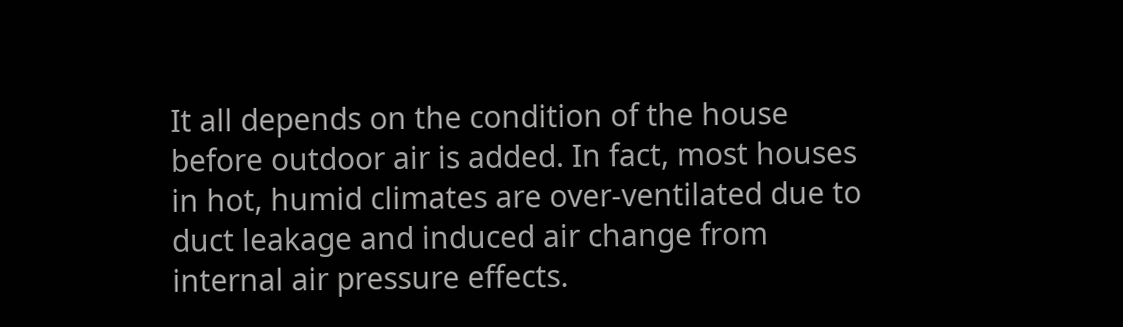It all depends on the condition of the house before outdoor air is added. In fact, most houses in hot, humid climates are over-ventilated due to duct leakage and induced air change from internal air pressure effects.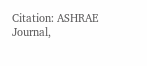Citation: ASHRAE Journal,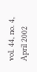vol. 44, no. 4, April 2002